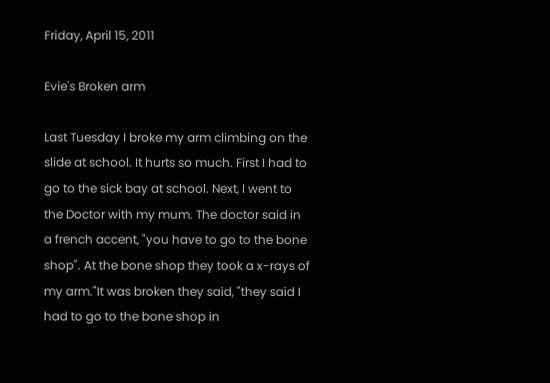Friday, April 15, 2011

Evie's Broken arm

Last Tuesday I broke my arm climbing on the slide at school. It hurts so much. First I had to go to the sick bay at school. Next, I went to the Doctor with my mum. The doctor said in a french accent, "you have to go to the bone shop". At the bone shop they took a x-rays of my arm."It was broken they said, "they said I had to go to the bone shop in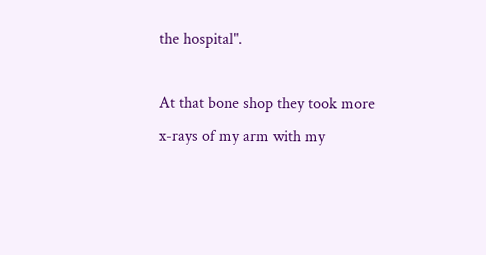the hospital".

At that bone shop they took more x-rays of my arm with my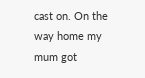cast on. On the way home my mum got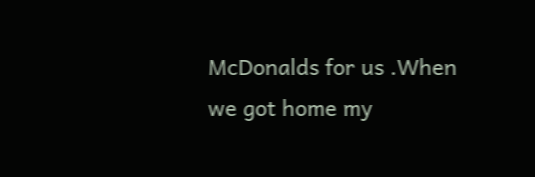McDonalds for us .When we got home my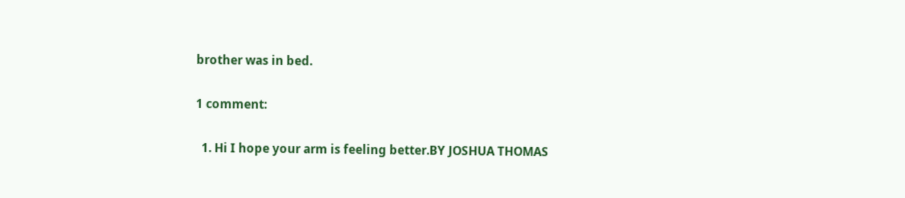brother was in bed.

1 comment:

  1. Hi I hope your arm is feeling better.BY JOSHUA THOMAS